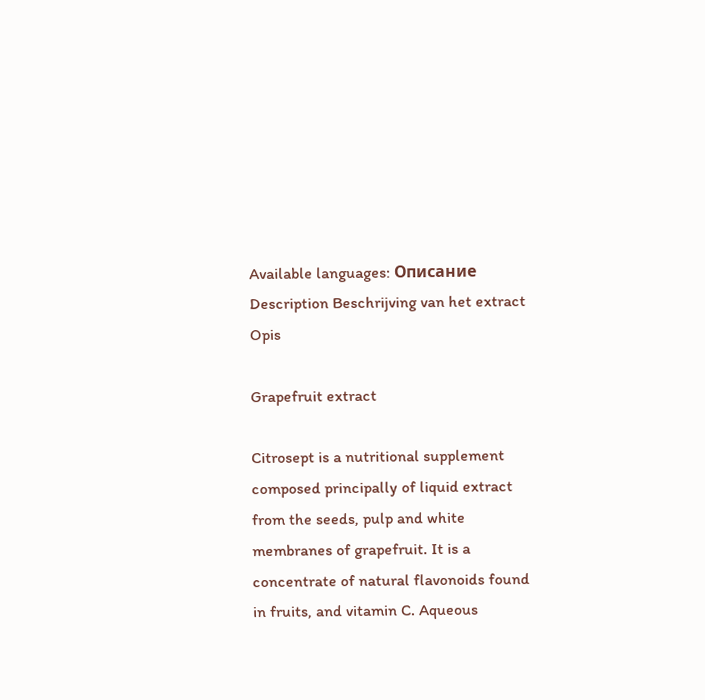Available languages: Описание Description Beschrijving van het extract Opis

Grapefruit extract

Citrosept is a nutritional supplement composed principally of liquid extract from the seeds, pulp and white membranes of grapefruit. It is a concentrate of natural flavonoids found in fruits, and vitamin C. Aqueous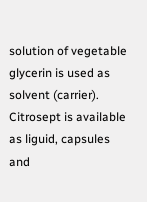solution of vegetable glycerin is used as solvent (carrier). Citrosept is available as liguid, capsules and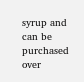syrup and can be purchased over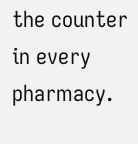the counter in every pharmacy.